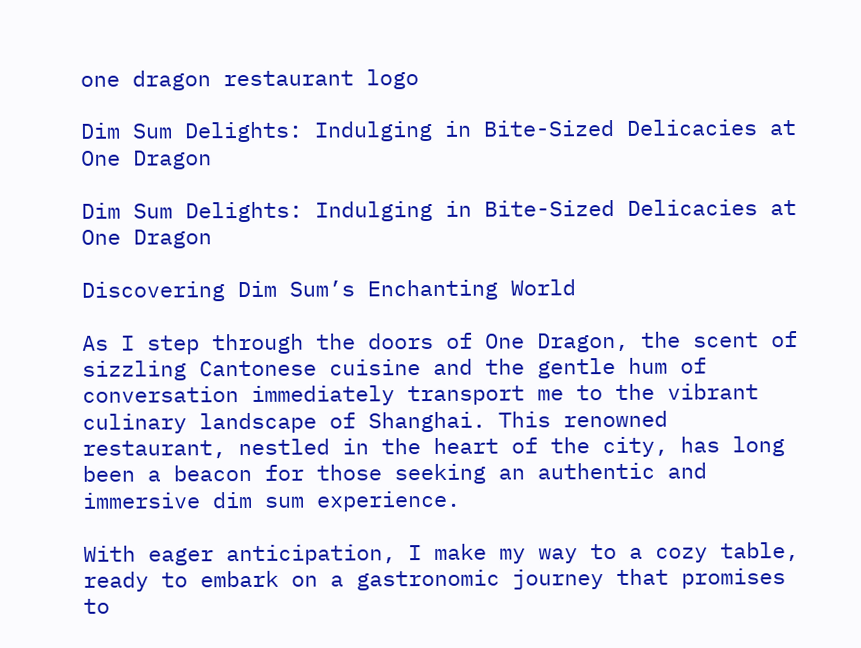one dragon restaurant logo

Dim Sum Delights: Indulging in Bite-Sized Delicacies at One Dragon

Dim Sum Delights: Indulging in Bite-Sized Delicacies at One Dragon

Discovering Dim Sum’s Enchanting World

As I step through the doors of One Dragon, the scent of sizzling Cantonese cuisine and the gentle hum of conversation immediately transport me to the vibrant culinary landscape of Shanghai. This renowned restaurant, nestled in the heart of the city, has long been a beacon for those seeking an authentic and immersive dim sum experience.

With eager anticipation, I make my way to a cozy table, ready to embark on a gastronomic journey that promises to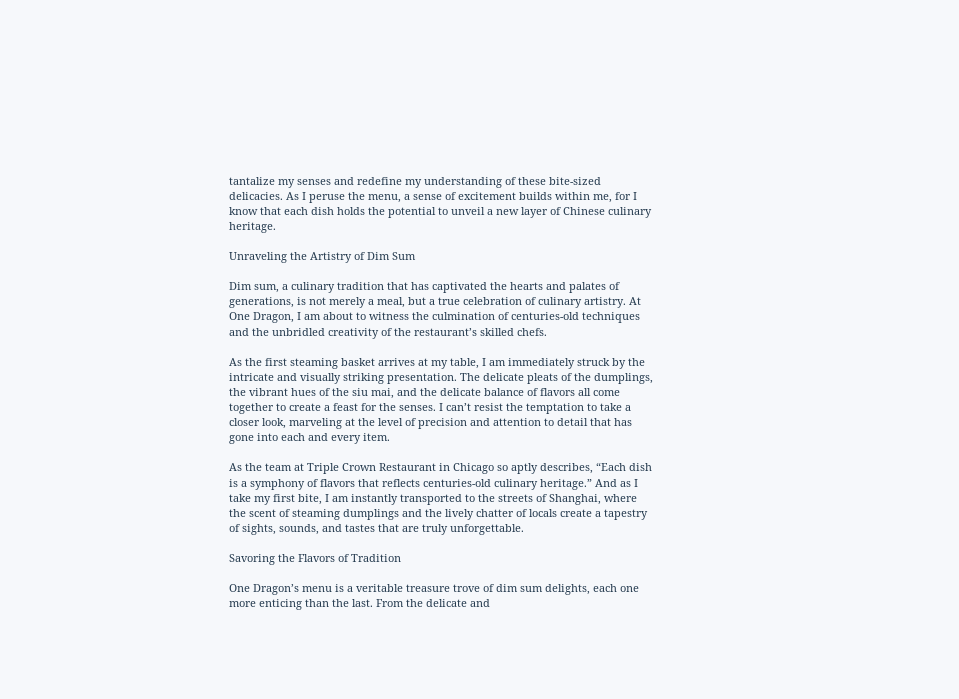tantalize my senses and redefine my understanding of these bite-sized delicacies. As I peruse the menu, a sense of excitement builds within me, for I know that each dish holds the potential to unveil a new layer of Chinese culinary heritage.

Unraveling the Artistry of Dim Sum

Dim sum, a culinary tradition that has captivated the hearts and palates of generations, is not merely a meal, but a true celebration of culinary artistry. At One Dragon, I am about to witness the culmination of centuries-old techniques and the unbridled creativity of the restaurant’s skilled chefs.

As the first steaming basket arrives at my table, I am immediately struck by the intricate and visually striking presentation. The delicate pleats of the dumplings, the vibrant hues of the siu mai, and the delicate balance of flavors all come together to create a feast for the senses. I can’t resist the temptation to take a closer look, marveling at the level of precision and attention to detail that has gone into each and every item.

As the team at Triple Crown Restaurant in Chicago so aptly describes, “Each dish is a symphony of flavors that reflects centuries-old culinary heritage.” And as I take my first bite, I am instantly transported to the streets of Shanghai, where the scent of steaming dumplings and the lively chatter of locals create a tapestry of sights, sounds, and tastes that are truly unforgettable.

Savoring the Flavors of Tradition

One Dragon’s menu is a veritable treasure trove of dim sum delights, each one more enticing than the last. From the delicate and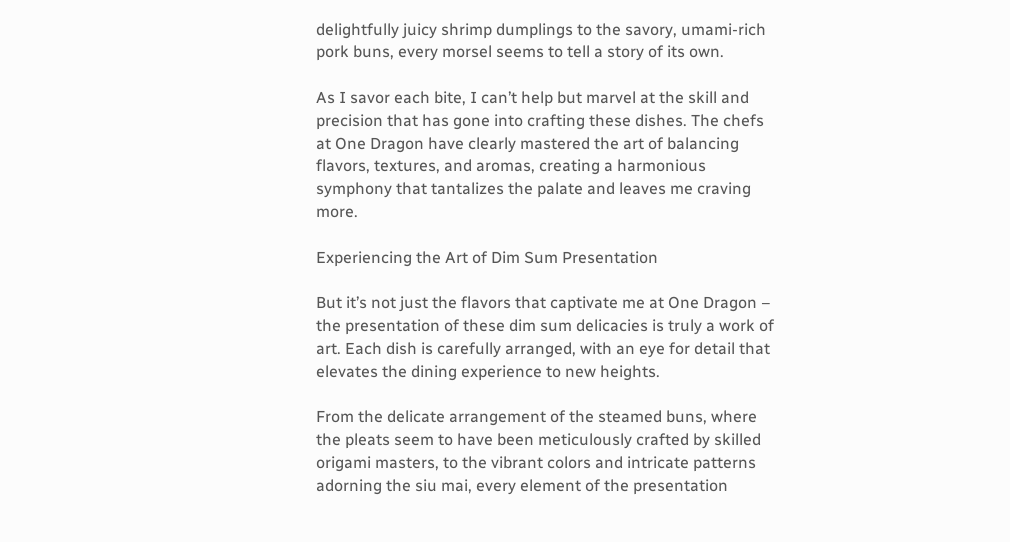delightfully juicy shrimp dumplings to the savory, umami-rich pork buns, every morsel seems to tell a story of its own.

As I savor each bite, I can’t help but marvel at the skill and precision that has gone into crafting these dishes. The chefs at One Dragon have clearly mastered the art of balancing flavors, textures, and aromas, creating a harmonious symphony that tantalizes the palate and leaves me craving more.

Experiencing the Art of Dim Sum Presentation

But it’s not just the flavors that captivate me at One Dragon – the presentation of these dim sum delicacies is truly a work of art. Each dish is carefully arranged, with an eye for detail that elevates the dining experience to new heights.

From the delicate arrangement of the steamed buns, where the pleats seem to have been meticulously crafted by skilled origami masters, to the vibrant colors and intricate patterns adorning the siu mai, every element of the presentation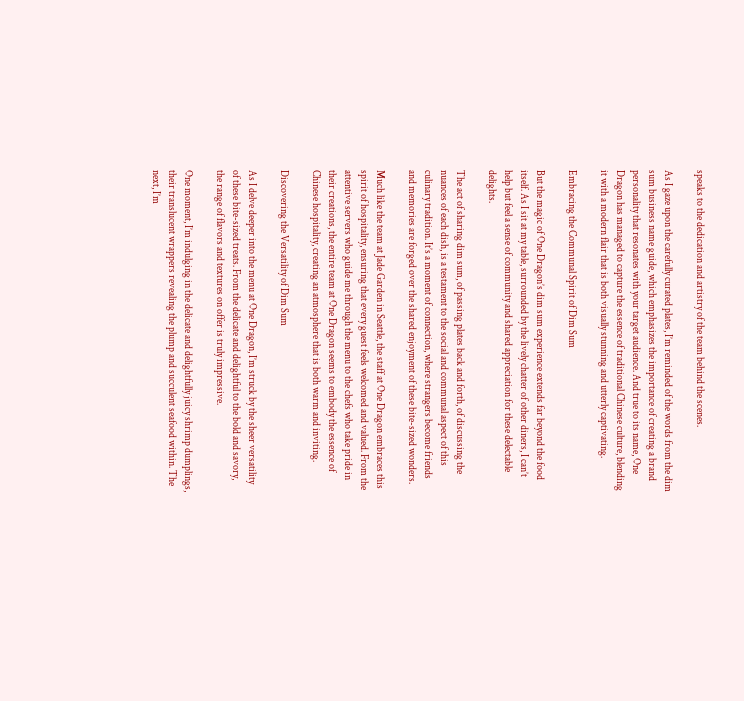speaks to the dedication and artistry of the team behind the scenes.

As I gaze upon the carefully curated plates, I’m reminded of the words from the dim sum business name guide, which emphasizes the importance of creating a brand personality that resonates with your target audience. And true to its name, One Dragon has managed to capture the essence of traditional Chinese culture, blending it with a modern flair that is both visually stunning and utterly captivating.

Embracing the Communal Spirit of Dim Sum

But the magic of One Dragon’s dim sum experience extends far beyond the food itself. As I sit at my table, surrounded by the lively chatter of other diners, I can’t help but feel a sense of community and shared appreciation for these delectable delights.

The act of sharing dim sum, of passing plates back and forth, of discussing the nuances of each dish, is a testament to the social and communal aspect of this culinary tradition. It’s a moment of connection, where strangers become friends and memories are forged over the shared enjoyment of these bite-sized wonders.

Much like the team at Jade Garden in Seattle, the staff at One Dragon embraces this spirit of hospitality, ensuring that every guest feels welcomed and valued. From the attentive servers who guide me through the menu to the chefs who take pride in their creations, the entire team at One Dragon seems to embody the essence of Chinese hospitality, creating an atmosphere that is both warm and inviting.

Discovering the Versatility of Dim Sum

As I delve deeper into the menu at One Dragon, I’m struck by the sheer versatility of these bite-sized treats. From the delicate and delightful to the bold and savory, the range of flavors and textures on offer is truly impressive.

One moment, I’m indulging in the delicate and delightfully juicy shrimp dumplings, their translucent wrappers revealing the plump and succulent seafood within. The next, I’m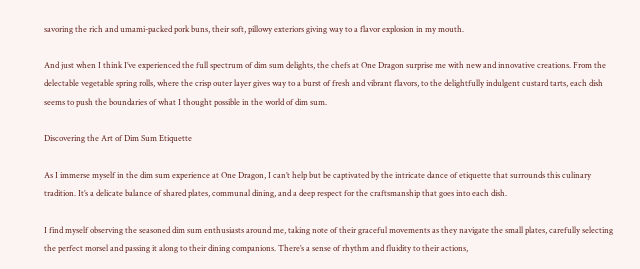savoring the rich and umami-packed pork buns, their soft, pillowy exteriors giving way to a flavor explosion in my mouth.

And just when I think I’ve experienced the full spectrum of dim sum delights, the chefs at One Dragon surprise me with new and innovative creations. From the delectable vegetable spring rolls, where the crisp outer layer gives way to a burst of fresh and vibrant flavors, to the delightfully indulgent custard tarts, each dish seems to push the boundaries of what I thought possible in the world of dim sum.

Discovering the Art of Dim Sum Etiquette

As I immerse myself in the dim sum experience at One Dragon, I can’t help but be captivated by the intricate dance of etiquette that surrounds this culinary tradition. It’s a delicate balance of shared plates, communal dining, and a deep respect for the craftsmanship that goes into each dish.

I find myself observing the seasoned dim sum enthusiasts around me, taking note of their graceful movements as they navigate the small plates, carefully selecting the perfect morsel and passing it along to their dining companions. There’s a sense of rhythm and fluidity to their actions,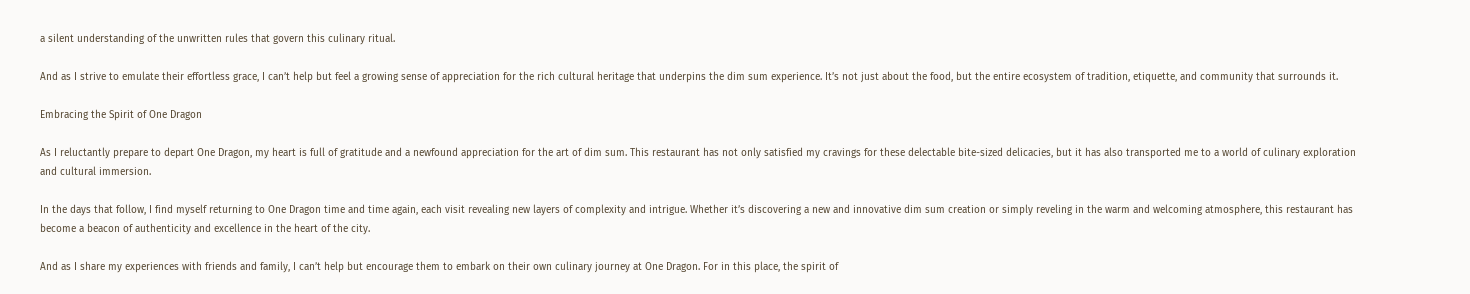a silent understanding of the unwritten rules that govern this culinary ritual.

And as I strive to emulate their effortless grace, I can’t help but feel a growing sense of appreciation for the rich cultural heritage that underpins the dim sum experience. It’s not just about the food, but the entire ecosystem of tradition, etiquette, and community that surrounds it.

Embracing the Spirit of One Dragon

As I reluctantly prepare to depart One Dragon, my heart is full of gratitude and a newfound appreciation for the art of dim sum. This restaurant has not only satisfied my cravings for these delectable bite-sized delicacies, but it has also transported me to a world of culinary exploration and cultural immersion.

In the days that follow, I find myself returning to One Dragon time and time again, each visit revealing new layers of complexity and intrigue. Whether it’s discovering a new and innovative dim sum creation or simply reveling in the warm and welcoming atmosphere, this restaurant has become a beacon of authenticity and excellence in the heart of the city.

And as I share my experiences with friends and family, I can’t help but encourage them to embark on their own culinary journey at One Dragon. For in this place, the spirit of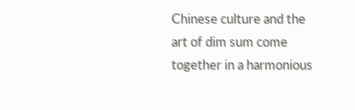Chinese culture and the art of dim sum come together in a harmonious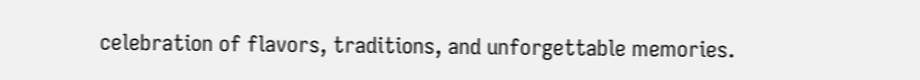celebration of flavors, traditions, and unforgettable memories.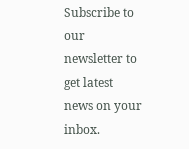Subscribe to our newsletter to get latest news on your inbox.